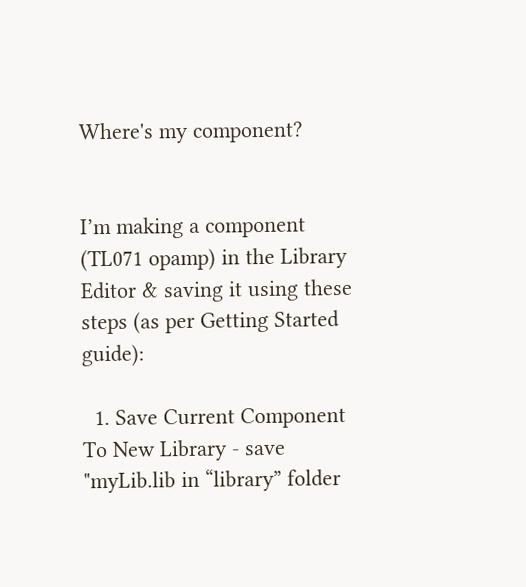Where's my component?


I’m making a component (TL071 opamp) in the Library Editor & saving it using these steps (as per Getting Started guide):

  1. Save Current Component To New Library - save "myLib.lib in “library” folder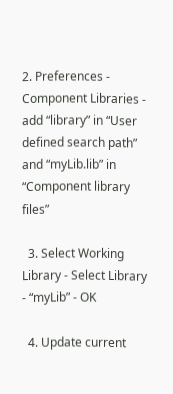2. Preferences - Component Libraries - add “library” in “User defined search path” and “myLib.lib” in “Component library files”

  3. Select Working Library - Select Library - “myLib” - OK

  4. Update current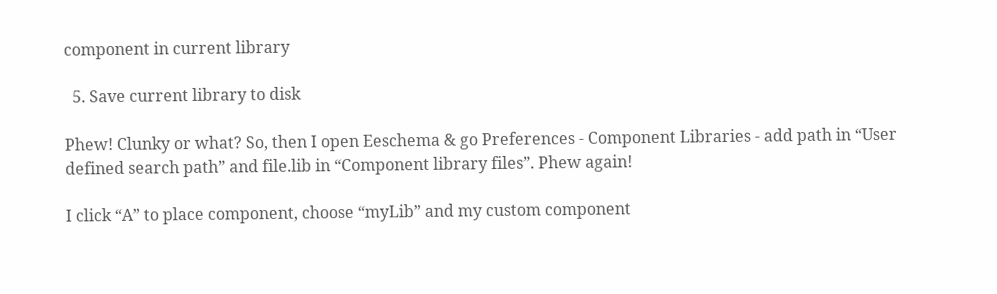component in current library

  5. Save current library to disk

Phew! Clunky or what? So, then I open Eeschema & go Preferences - Component Libraries - add path in “User defined search path” and file.lib in “Component library files”. Phew again!

I click “A” to place component, choose “myLib” and my custom component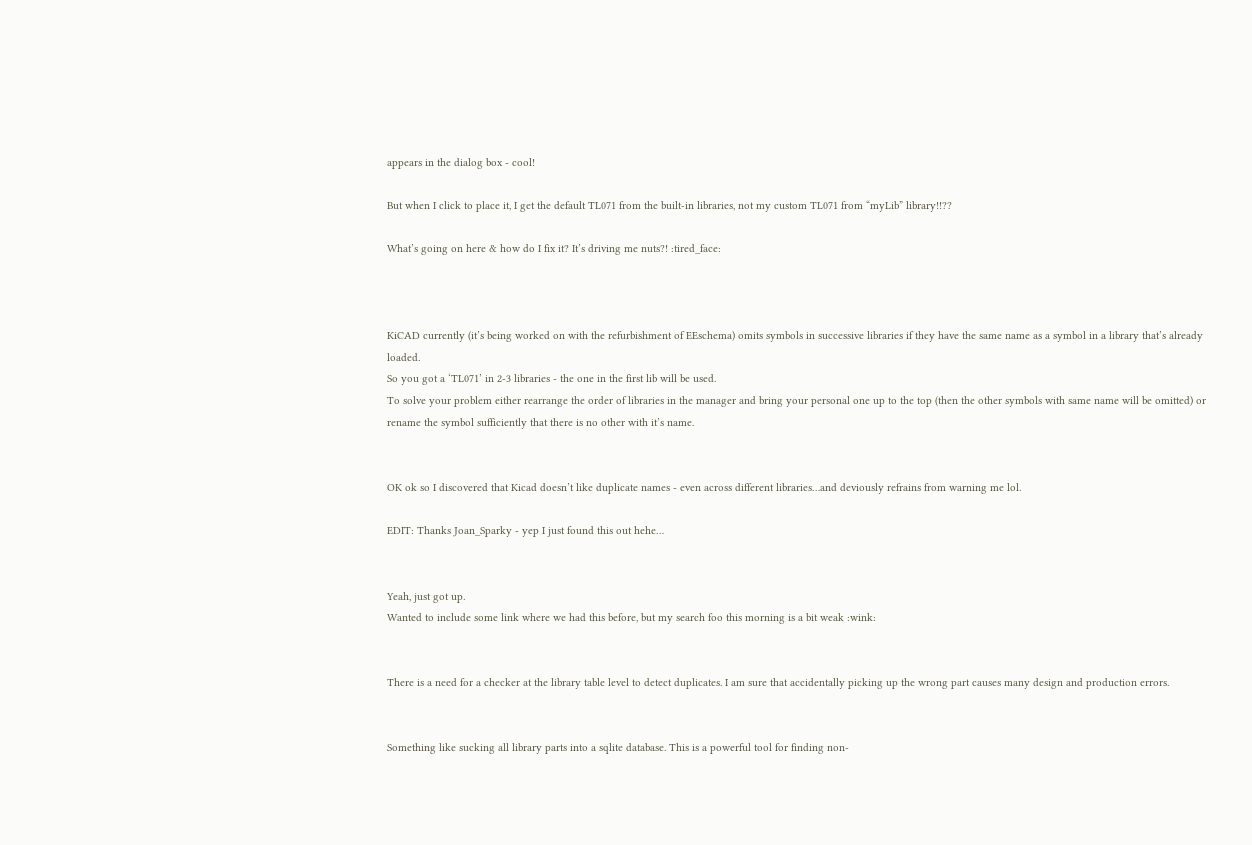appears in the dialog box - cool!

But when I click to place it, I get the default TL071 from the built-in libraries, not my custom TL071 from “myLib” library!!??

What’s going on here & how do I fix it? It’s driving me nuts?! :tired_face:



KiCAD currently (it’s being worked on with the refurbishment of EEschema) omits symbols in successive libraries if they have the same name as a symbol in a library that’s already loaded.
So you got a ‘TL071’ in 2-3 libraries - the one in the first lib will be used.
To solve your problem either rearrange the order of libraries in the manager and bring your personal one up to the top (then the other symbols with same name will be omitted) or rename the symbol sufficiently that there is no other with it’s name.


OK ok so I discovered that Kicad doesn’t like duplicate names - even across different libraries…and deviously refrains from warning me lol.

EDIT: Thanks Joan_Sparky - yep I just found this out hehe…


Yeah, just got up.
Wanted to include some link where we had this before, but my search foo this morning is a bit weak :wink:


There is a need for a checker at the library table level to detect duplicates. I am sure that accidentally picking up the wrong part causes many design and production errors.


Something like sucking all library parts into a sqlite database. This is a powerful tool for finding non-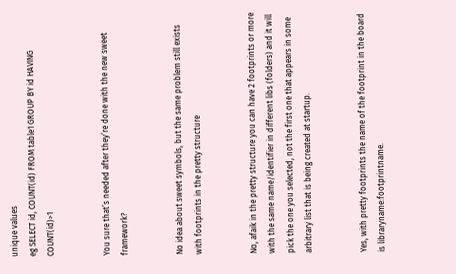unique values
eg SELECT id, COUNT(id) FROM table1 GROUP BY id HAVING COUNT(id)>1


You sure that’s needed after they’re done with the new sweet framework?


No idea about sweet symbols, but the same problem still exists with footprints in the pretty structure


No, afaik in the pretty structure you can have 2 footprints or more with the same name/identifier in different libs (folders) and it will pick the one you selected, not the first one that appears in some arbitrary list that is being created at startup.


Yes, with pretty footprints the name of the footprint in the board is libraryname:footprintname.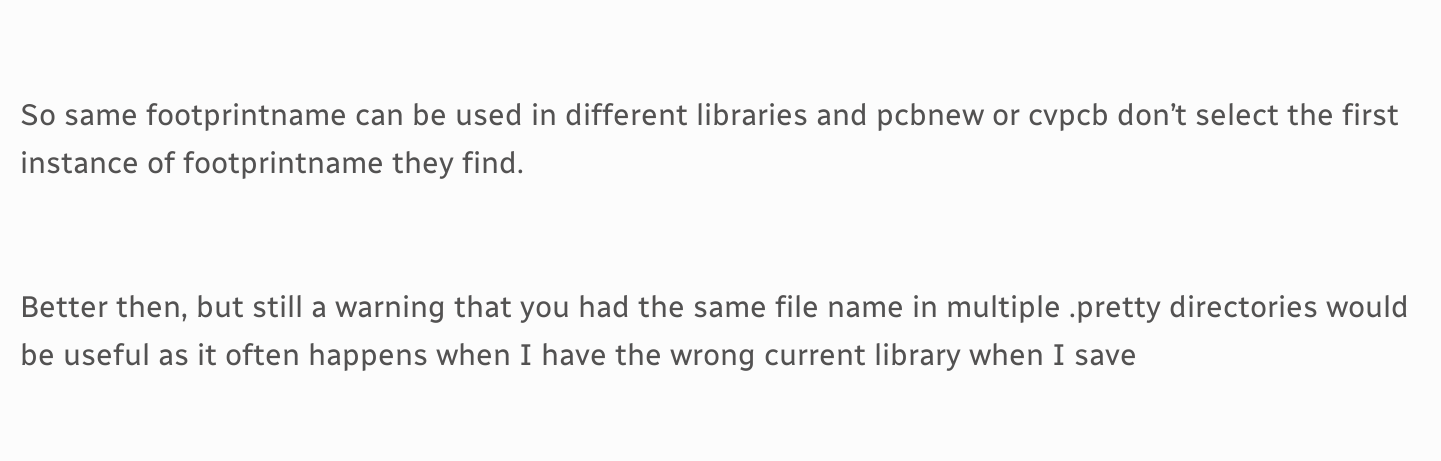So same footprintname can be used in different libraries and pcbnew or cvpcb don’t select the first instance of footprintname they find.


Better then, but still a warning that you had the same file name in multiple .pretty directories would be useful as it often happens when I have the wrong current library when I save